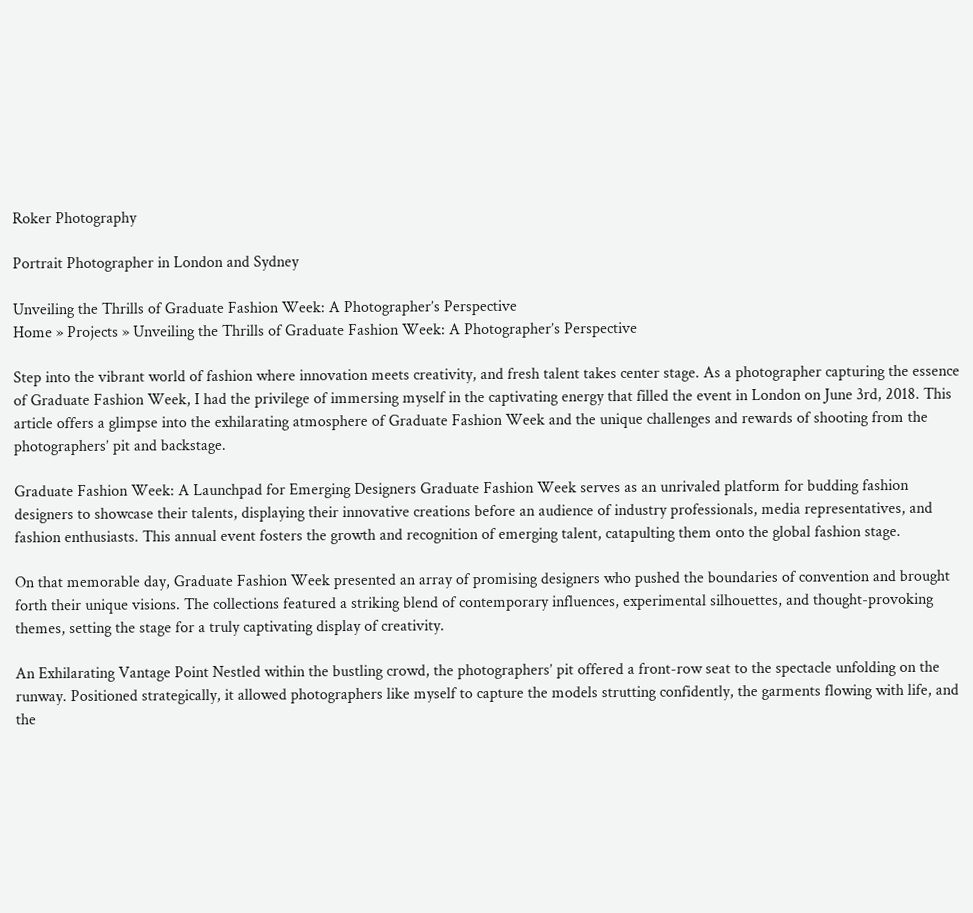Roker Photography

Portrait Photographer in London and Sydney

Unveiling the Thrills of Graduate Fashion Week: A Photographer’s Perspective
Home » Projects » Unveiling the Thrills of Graduate Fashion Week: A Photographer’s Perspective

Step into the vibrant world of fashion where innovation meets creativity, and fresh talent takes center stage. As a photographer capturing the essence of Graduate Fashion Week, I had the privilege of immersing myself in the captivating energy that filled the event in London on June 3rd, 2018. This article offers a glimpse into the exhilarating atmosphere of Graduate Fashion Week and the unique challenges and rewards of shooting from the photographers’ pit and backstage.

Graduate Fashion Week: A Launchpad for Emerging Designers Graduate Fashion Week serves as an unrivaled platform for budding fashion designers to showcase their talents, displaying their innovative creations before an audience of industry professionals, media representatives, and fashion enthusiasts. This annual event fosters the growth and recognition of emerging talent, catapulting them onto the global fashion stage.

On that memorable day, Graduate Fashion Week presented an array of promising designers who pushed the boundaries of convention and brought forth their unique visions. The collections featured a striking blend of contemporary influences, experimental silhouettes, and thought-provoking themes, setting the stage for a truly captivating display of creativity.

An Exhilarating Vantage Point Nestled within the bustling crowd, the photographers’ pit offered a front-row seat to the spectacle unfolding on the runway. Positioned strategically, it allowed photographers like myself to capture the models strutting confidently, the garments flowing with life, and the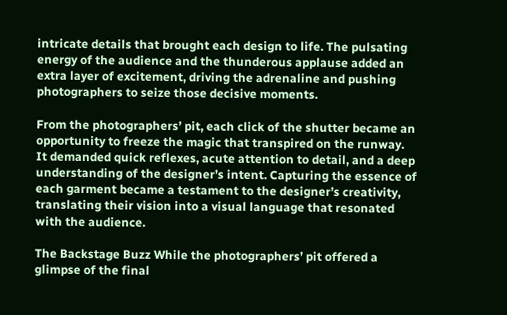intricate details that brought each design to life. The pulsating energy of the audience and the thunderous applause added an extra layer of excitement, driving the adrenaline and pushing photographers to seize those decisive moments.

From the photographers’ pit, each click of the shutter became an opportunity to freeze the magic that transpired on the runway. It demanded quick reflexes, acute attention to detail, and a deep understanding of the designer’s intent. Capturing the essence of each garment became a testament to the designer’s creativity, translating their vision into a visual language that resonated with the audience.

The Backstage Buzz While the photographers’ pit offered a glimpse of the final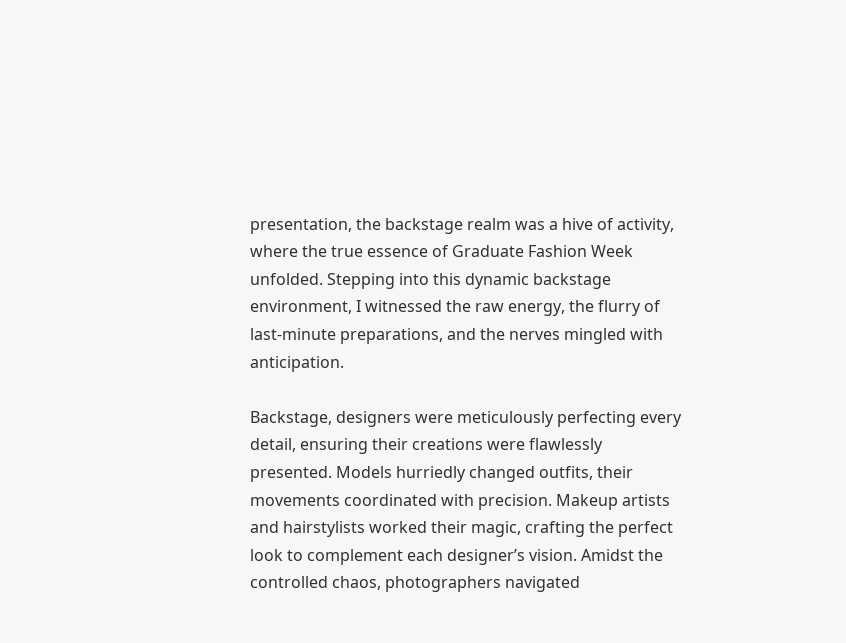presentation, the backstage realm was a hive of activity, where the true essence of Graduate Fashion Week unfolded. Stepping into this dynamic backstage environment, I witnessed the raw energy, the flurry of last-minute preparations, and the nerves mingled with anticipation.

Backstage, designers were meticulously perfecting every detail, ensuring their creations were flawlessly presented. Models hurriedly changed outfits, their movements coordinated with precision. Makeup artists and hairstylists worked their magic, crafting the perfect look to complement each designer’s vision. Amidst the controlled chaos, photographers navigated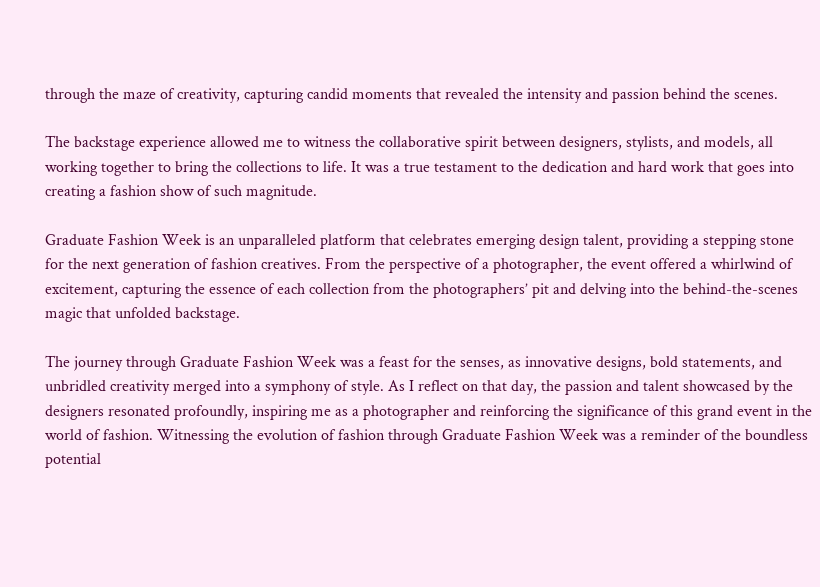through the maze of creativity, capturing candid moments that revealed the intensity and passion behind the scenes.

The backstage experience allowed me to witness the collaborative spirit between designers, stylists, and models, all working together to bring the collections to life. It was a true testament to the dedication and hard work that goes into creating a fashion show of such magnitude.

Graduate Fashion Week is an unparalleled platform that celebrates emerging design talent, providing a stepping stone for the next generation of fashion creatives. From the perspective of a photographer, the event offered a whirlwind of excitement, capturing the essence of each collection from the photographers’ pit and delving into the behind-the-scenes magic that unfolded backstage.

The journey through Graduate Fashion Week was a feast for the senses, as innovative designs, bold statements, and unbridled creativity merged into a symphony of style. As I reflect on that day, the passion and talent showcased by the designers resonated profoundly, inspiring me as a photographer and reinforcing the significance of this grand event in the world of fashion. Witnessing the evolution of fashion through Graduate Fashion Week was a reminder of the boundless potential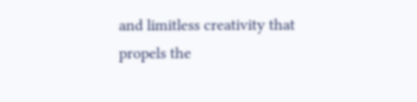and limitless creativity that propels the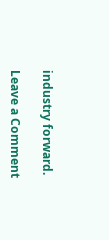industry forward.

Leave a Comment